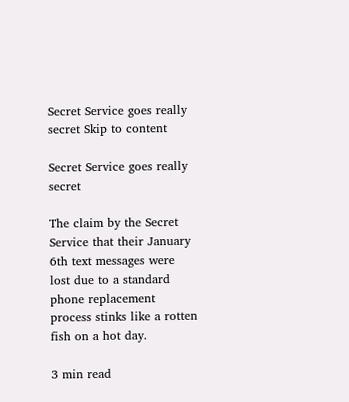Secret Service goes really secret Skip to content

Secret Service goes really secret

The claim by the Secret Service that their January 6th text messages were lost due to a standard phone replacement process stinks like a rotten fish on a hot day.

3 min read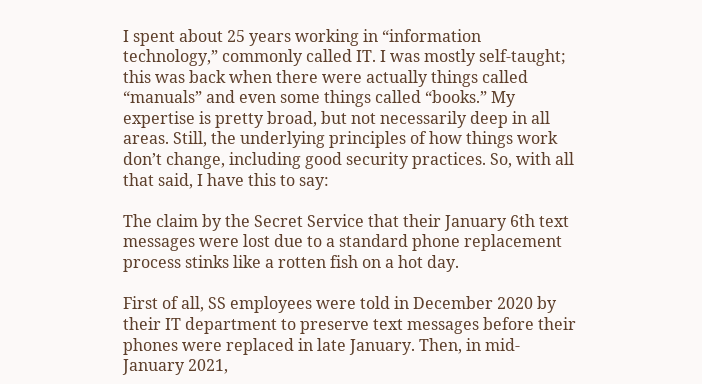I spent about 25 years working in “information technology,” commonly called IT. I was mostly self-taught; this was back when there were actually things called “manuals” and even some things called “books.” My expertise is pretty broad, but not necessarily deep in all areas. Still, the underlying principles of how things work don’t change, including good security practices. So, with all that said, I have this to say:

The claim by the Secret Service that their January 6th text messages were lost due to a standard phone replacement process stinks like a rotten fish on a hot day.

First of all, SS employees were told in December 2020 by their IT department to preserve text messages before their phones were replaced in late January. Then, in mid-January 2021,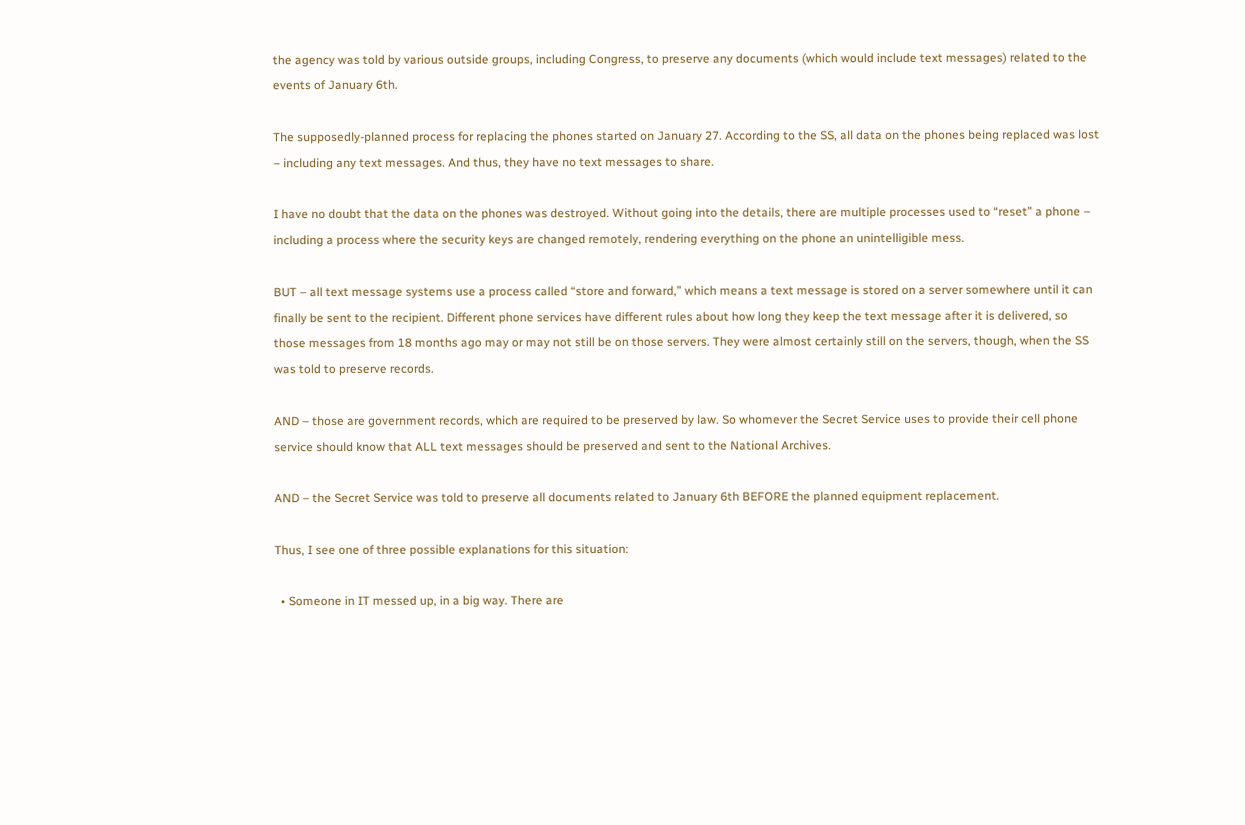the agency was told by various outside groups, including Congress, to preserve any documents (which would include text messages) related to the events of January 6th.

The supposedly-planned process for replacing the phones started on January 27. According to the SS, all data on the phones being replaced was lost – including any text messages. And thus, they have no text messages to share.

I have no doubt that the data on the phones was destroyed. Without going into the details, there are multiple processes used to “reset” a phone – including a process where the security keys are changed remotely, rendering everything on the phone an unintelligible mess.

BUT – all text message systems use a process called “store and forward,” which means a text message is stored on a server somewhere until it can finally be sent to the recipient. Different phone services have different rules about how long they keep the text message after it is delivered, so those messages from 18 months ago may or may not still be on those servers. They were almost certainly still on the servers, though, when the SS was told to preserve records.

AND – those are government records, which are required to be preserved by law. So whomever the Secret Service uses to provide their cell phone service should know that ALL text messages should be preserved and sent to the National Archives.

AND – the Secret Service was told to preserve all documents related to January 6th BEFORE the planned equipment replacement.

Thus, I see one of three possible explanations for this situation:

  • Someone in IT messed up, in a big way. There are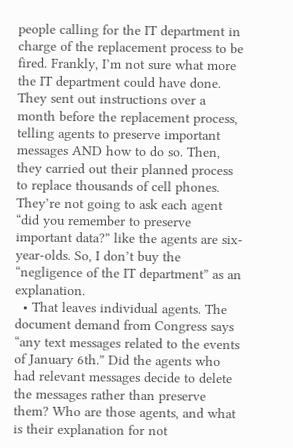people calling for the IT department in charge of the replacement process to be fired. Frankly, I’m not sure what more the IT department could have done. They sent out instructions over a month before the replacement process, telling agents to preserve important messages AND how to do so. Then, they carried out their planned process to replace thousands of cell phones. They’re not going to ask each agent “did you remember to preserve important data?” like the agents are six-year-olds. So, I don’t buy the “negligence of the IT department” as an explanation.
  • That leaves individual agents. The document demand from Congress says “any text messages related to the events of January 6th.” Did the agents who had relevant messages decide to delete the messages rather than preserve them? Who are those agents, and what is their explanation for not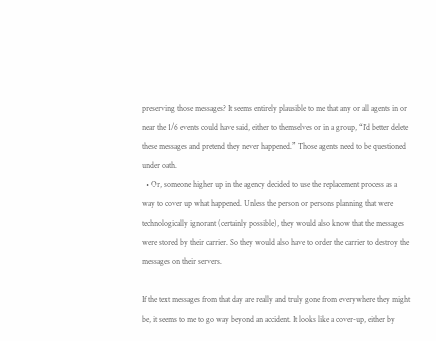preserving those messages? It seems entirely plausible to me that any or all agents in or near the 1/6 events could have said, either to themselves or in a group, “I’d better delete these messages and pretend they never happened.” Those agents need to be questioned under oath.
  • Or, someone higher up in the agency decided to use the replacement process as a way to cover up what happened. Unless the person or persons planning that were technologically ignorant (certainly possible), they would also know that the messages were stored by their carrier. So they would also have to order the carrier to destroy the messages on their servers.

If the text messages from that day are really and truly gone from everywhere they might be, it seems to me to go way beyond an accident. It looks like a cover-up, either by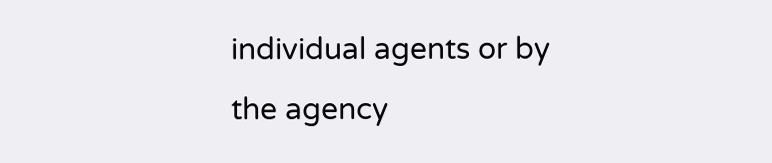individual agents or by the agency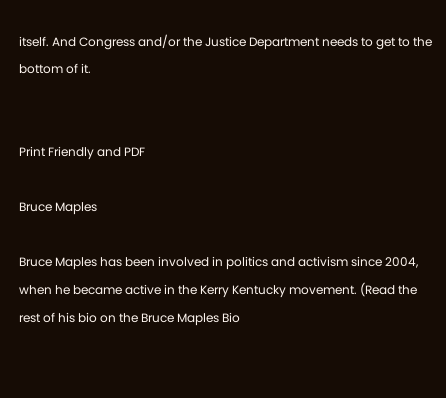itself. And Congress and/or the Justice Department needs to get to the bottom of it.


Print Friendly and PDF

Bruce Maples

Bruce Maples has been involved in politics and activism since 2004, when he became active in the Kerry Kentucky movement. (Read the rest of his bio on the Bruce Maples Bio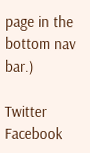page in the bottom nav bar.)

Twitter Facebook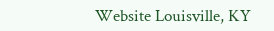Website Louisville, KY